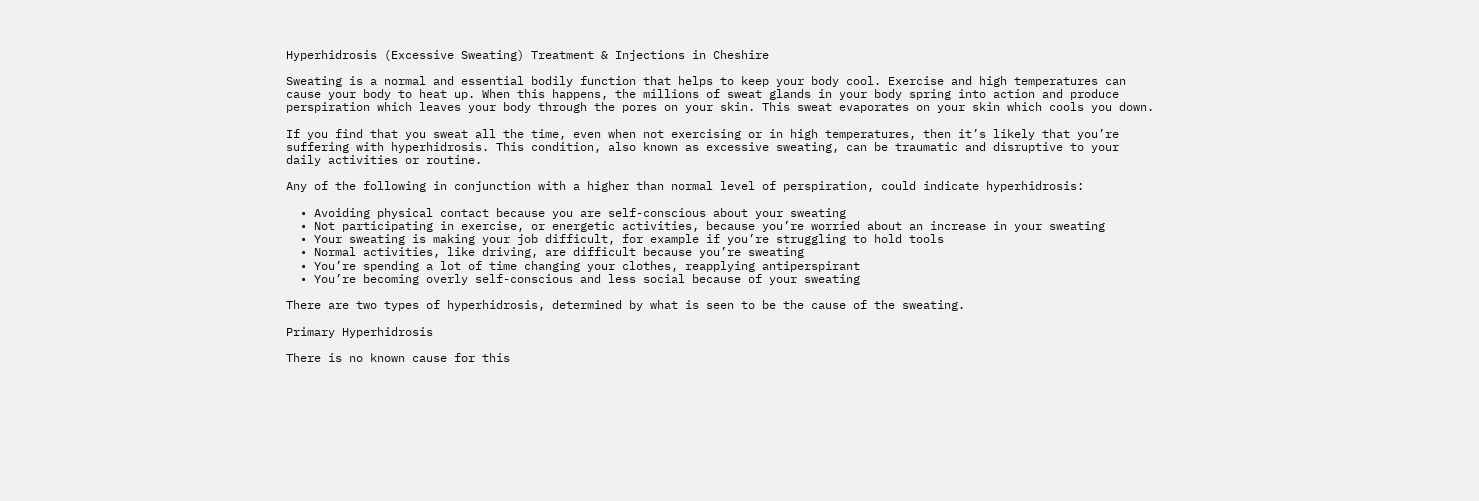Hyperhidrosis (Excessive Sweating) Treatment & Injections in Cheshire

Sweating is a normal and essential bodily function that helps to keep your body cool. Exercise and high temperatures can cause your body to heat up. When this happens, the millions of sweat glands in your body spring into action and produce perspiration which leaves your body through the pores on your skin. This sweat evaporates on your skin which cools you down.

If you find that you sweat all the time, even when not exercising or in high temperatures, then it’s likely that you’re suffering with hyperhidrosis. This condition, also known as excessive sweating, can be traumatic and disruptive to your daily activities or routine.

Any of the following in conjunction with a higher than normal level of perspiration, could indicate hyperhidrosis:

  • Avoiding physical contact because you are self-conscious about your sweating
  • Not participating in exercise, or energetic activities, because you’re worried about an increase in your sweating
  • Your sweating is making your job difficult, for example if you’re struggling to hold tools
  • Normal activities, like driving, are difficult because you’re sweating
  • You’re spending a lot of time changing your clothes, reapplying antiperspirant
  • You’re becoming overly self-conscious and less social because of your sweating

There are two types of hyperhidrosis, determined by what is seen to be the cause of the sweating.

Primary Hyperhidrosis

There is no known cause for this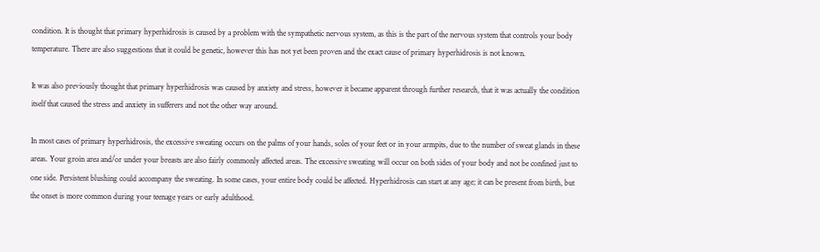condition. It is thought that primary hyperhidrosis is caused by a problem with the sympathetic nervous system, as this is the part of the nervous system that controls your body temperature. There are also suggestions that it could be genetic, however this has not yet been proven and the exact cause of primary hyperhidrosis is not known.

It was also previously thought that primary hyperhidrosis was caused by anxiety and stress, however it became apparent through further research, that it was actually the condition itself that caused the stress and anxiety in sufferers and not the other way around.

In most cases of primary hyperhidrosis, the excessive sweating occurs on the palms of your hands, soles of your feet or in your armpits, due to the number of sweat glands in these areas. Your groin area and/or under your breasts are also fairly commonly affected areas. The excessive sweating will occur on both sides of your body and not be confined just to one side. Persistent blushing could accompany the sweating. In some cases, your entire body could be affected. Hyperhidrosis can start at any age; it can be present from birth, but the onset is more common during your teenage years or early adulthood.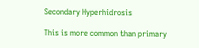Secondary Hyperhidrosis

This is more common than primary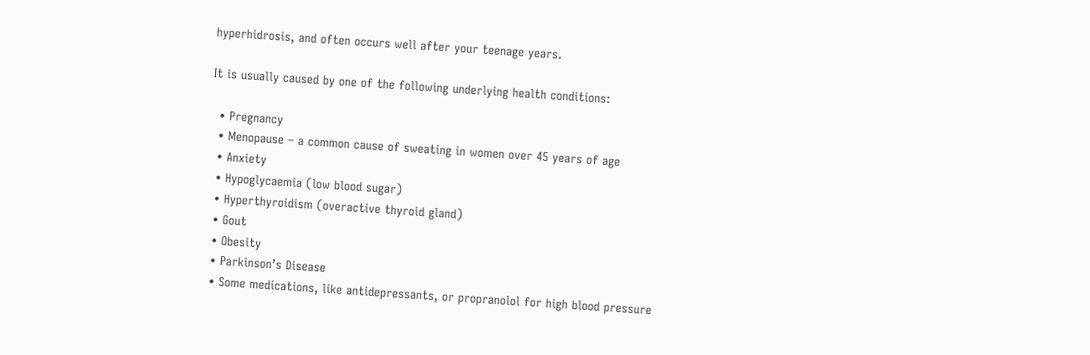hyperhidrosis, and often occurs well after your teenage years.

It is usually caused by one of the following underlying health conditions:

  • Pregnancy
  • Menopause – a common cause of sweating in women over 45 years of age
  • Anxiety
  • Hypoglycaemia (low blood sugar)
  • Hyperthyroidism (overactive thyroid gland)
  • Gout
  • Obesity
  • Parkinson’s Disease
  • Some medications, like antidepressants, or propranolol for high blood pressure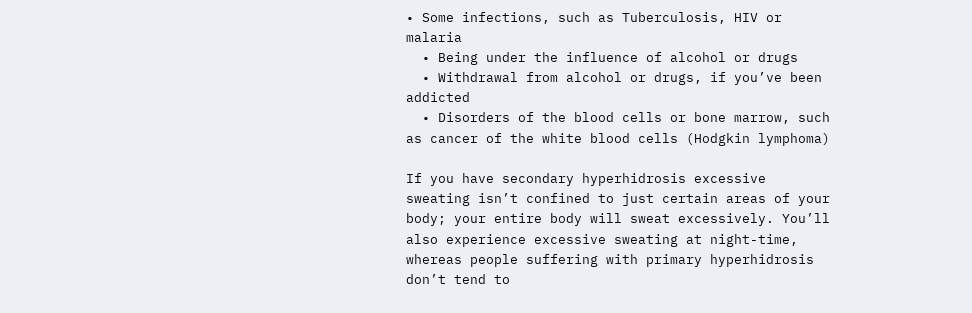• Some infections, such as Tuberculosis, HIV or malaria
  • Being under the influence of alcohol or drugs
  • Withdrawal from alcohol or drugs, if you’ve been addicted
  • Disorders of the blood cells or bone marrow, such as cancer of the white blood cells (Hodgkin lymphoma)

If you have secondary hyperhidrosis excessive sweating isn’t confined to just certain areas of your body; your entire body will sweat excessively. You’ll also experience excessive sweating at night-time, whereas people suffering with primary hyperhidrosis don’t tend to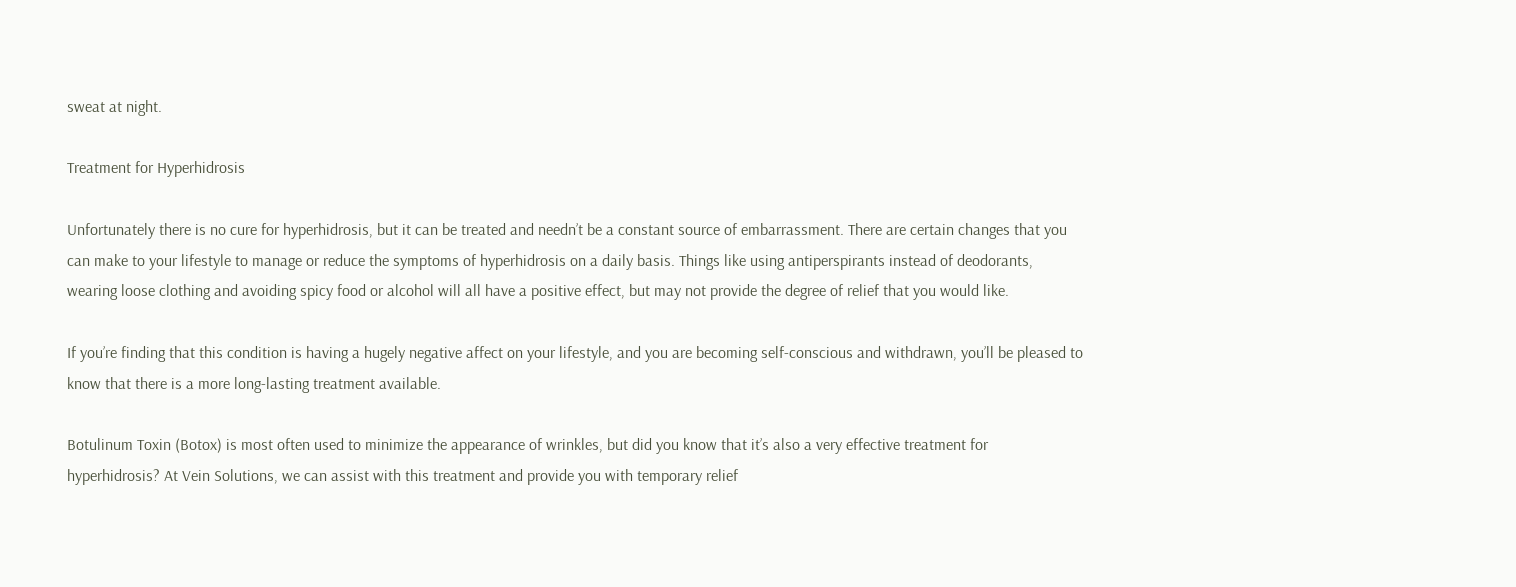sweat at night.

Treatment for Hyperhidrosis

Unfortunately there is no cure for hyperhidrosis, but it can be treated and needn’t be a constant source of embarrassment. There are certain changes that you can make to your lifestyle to manage or reduce the symptoms of hyperhidrosis on a daily basis. Things like using antiperspirants instead of deodorants, wearing loose clothing and avoiding spicy food or alcohol will all have a positive effect, but may not provide the degree of relief that you would like.

If you’re finding that this condition is having a hugely negative affect on your lifestyle, and you are becoming self-conscious and withdrawn, you’ll be pleased to know that there is a more long-lasting treatment available.

Botulinum Toxin (Botox) is most often used to minimize the appearance of wrinkles, but did you know that it’s also a very effective treatment for hyperhidrosis? At Vein Solutions, we can assist with this treatment and provide you with temporary relief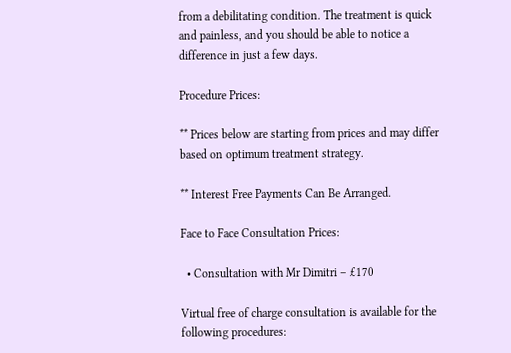from a debilitating condition. The treatment is quick and painless, and you should be able to notice a difference in just a few days.

Procedure Prices:

** Prices below are starting from prices and may differ based on optimum treatment strategy.

** Interest Free Payments Can Be Arranged.

Face to Face Consultation Prices:

  • Consultation with Mr Dimitri – £170

Virtual free of charge consultation is available for the following procedures: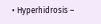• Hyperhidrosis –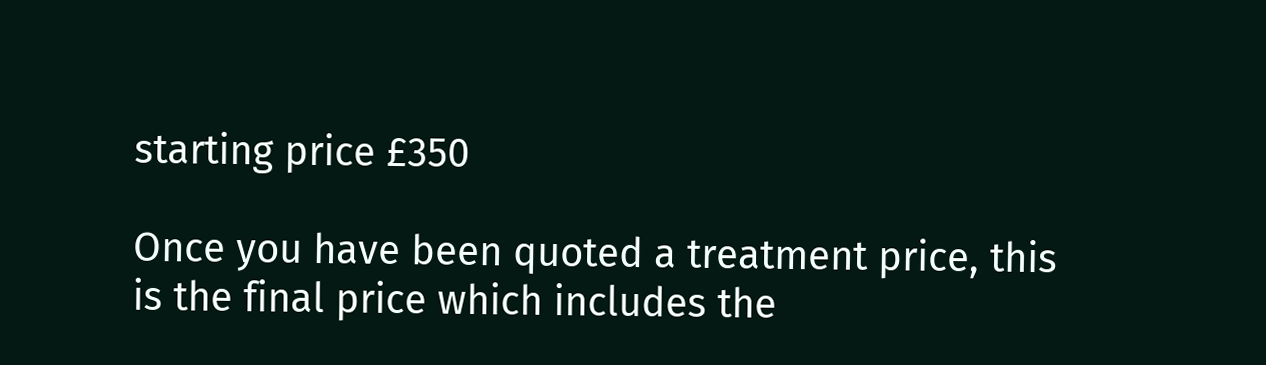starting price £350

Once you have been quoted a treatment price, this is the final price which includes the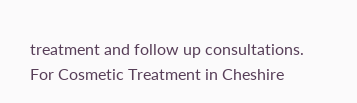treatment and follow up consultations.
For Cosmetic Treatment in Cheshire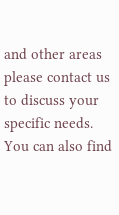and other areas please contact us to discuss your specific needs. You can also find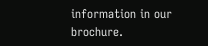information in our brochure.